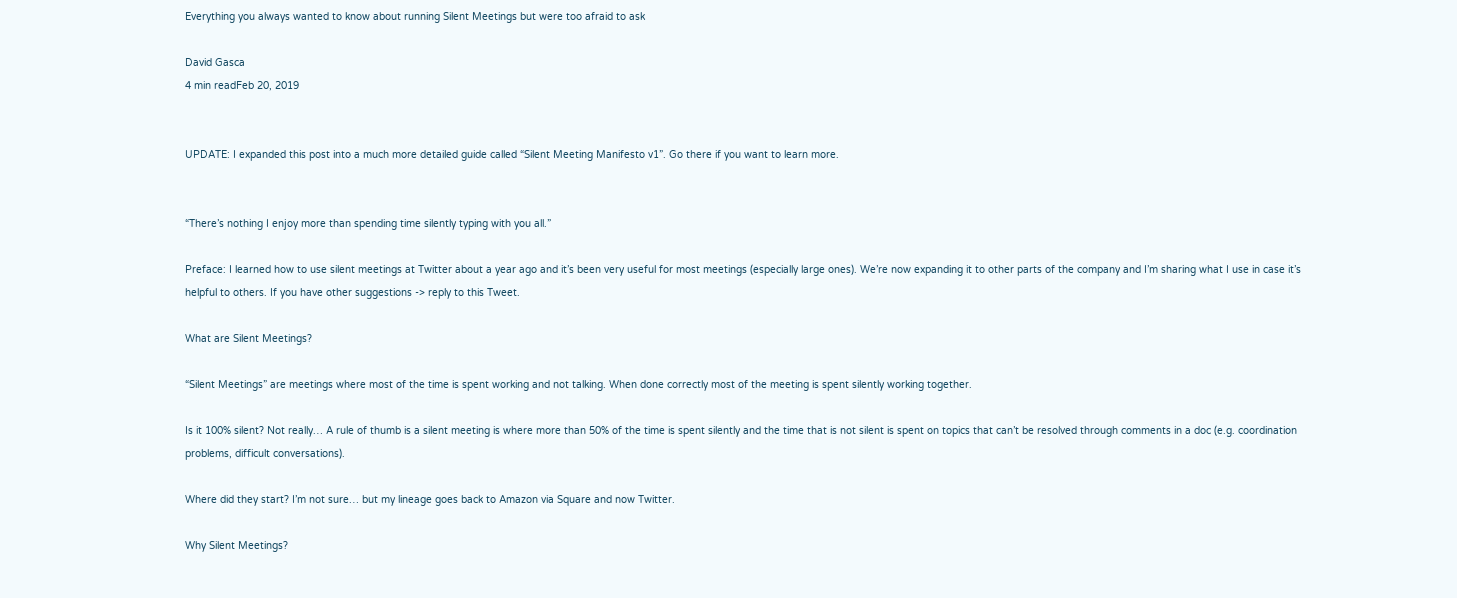Everything you always wanted to know about running Silent Meetings but were too afraid to ask

David Gasca
4 min readFeb 20, 2019


UPDATE: I expanded this post into a much more detailed guide called “Silent Meeting Manifesto v1”. Go there if you want to learn more.


“There’s nothing I enjoy more than spending time silently typing with you all.”

Preface: I learned how to use silent meetings at Twitter about a year ago and it’s been very useful for most meetings (especially large ones). We’re now expanding it to other parts of the company and I’m sharing what I use in case it’s helpful to others. If you have other suggestions -> reply to this Tweet.

What are Silent Meetings?

“Silent Meetings” are meetings where most of the time is spent working and not talking. When done correctly most of the meeting is spent silently working together.

Is it 100% silent? Not really… A rule of thumb is a silent meeting is where more than 50% of the time is spent silently and the time that is not silent is spent on topics that can’t be resolved through comments in a doc (e.g. coordination problems, difficult conversations).

Where did they start? I’m not sure… but my lineage goes back to Amazon via Square and now Twitter.

Why Silent Meetings?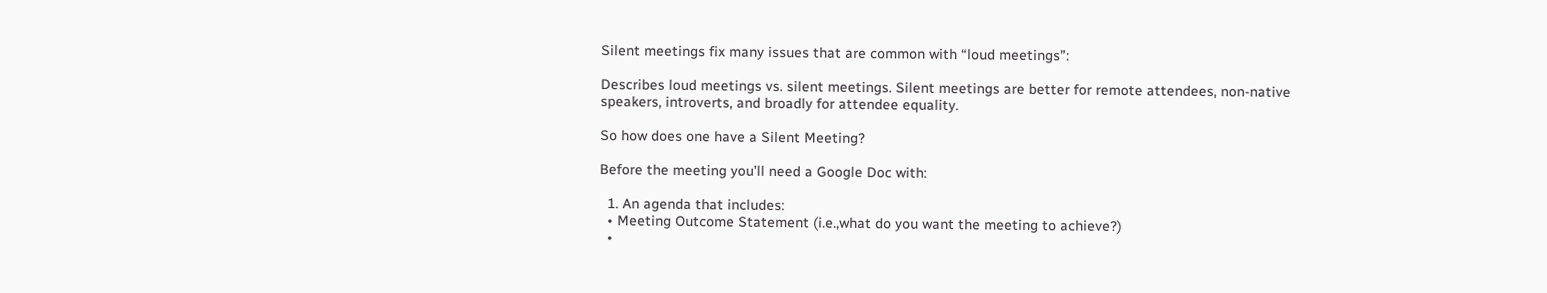Silent meetings fix many issues that are common with “loud meetings”:

Describes loud meetings vs. silent meetings. Silent meetings are better for remote attendees, non-native speakers, introverts, and broadly for attendee equality.

So how does one have a Silent Meeting?

Before the meeting you’ll need a Google Doc with:

  1. An agenda that includes:
  • Meeting Outcome Statement (i.e.,what do you want the meeting to achieve?)
  •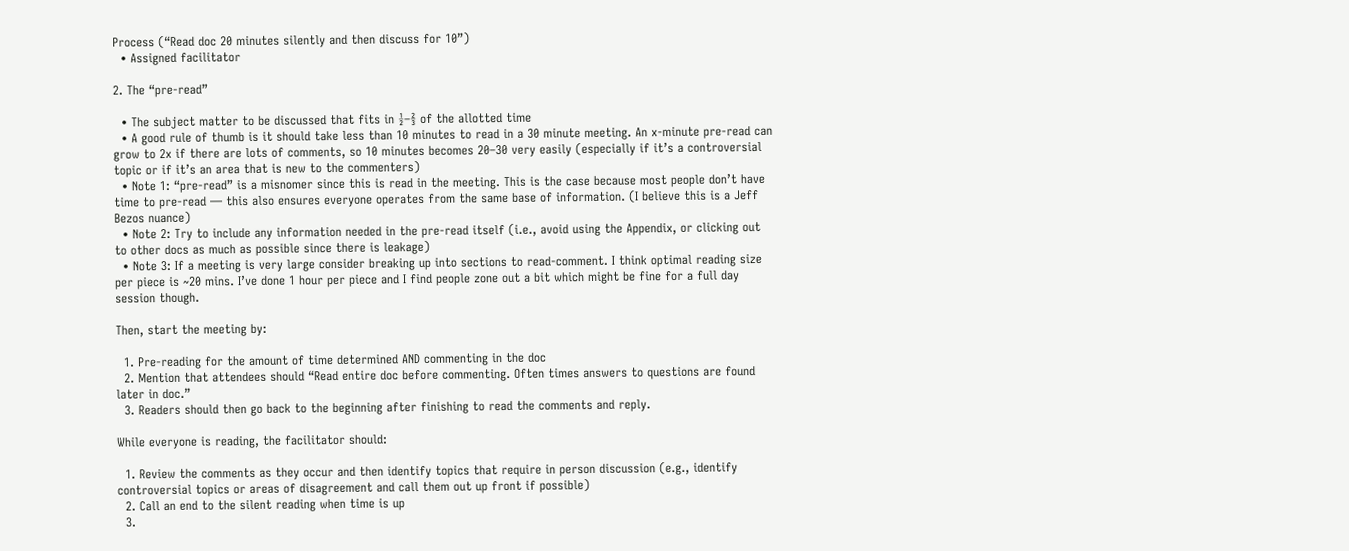Process (“Read doc 20 minutes silently and then discuss for 10”)
  • Assigned facilitator

2. The “pre-read”

  • The subject matter to be discussed that fits in ½–⅔ of the allotted time
  • A good rule of thumb is it should take less than 10 minutes to read in a 30 minute meeting. An x-minute pre-read can grow to 2x if there are lots of comments, so 10 minutes becomes 20–30 very easily (especially if it’s a controversial topic or if it’s an area that is new to the commenters)
  • Note 1: “pre-read” is a misnomer since this is read in the meeting. This is the case because most people don’t have time to pre-read — this also ensures everyone operates from the same base of information. (I believe this is a Jeff Bezos nuance)
  • Note 2: Try to include any information needed in the pre-read itself (i.e., avoid using the Appendix, or clicking out to other docs as much as possible since there is leakage)
  • Note 3: If a meeting is very large consider breaking up into sections to read-comment. I think optimal reading size per piece is ~20 mins. I’ve done 1 hour per piece and I find people zone out a bit which might be fine for a full day session though.

Then, start the meeting by:

  1. Pre-reading for the amount of time determined AND commenting in the doc
  2. Mention that attendees should “Read entire doc before commenting. Often times answers to questions are found later in doc.”
  3. Readers should then go back to the beginning after finishing to read the comments and reply.

While everyone is reading, the facilitator should:

  1. Review the comments as they occur and then identify topics that require in person discussion (e.g., identify controversial topics or areas of disagreement and call them out up front if possible)
  2. Call an end to the silent reading when time is up
  3.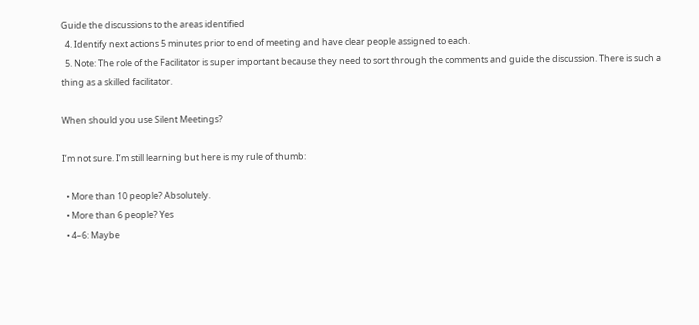Guide the discussions to the areas identified
  4. Identify next actions 5 minutes prior to end of meeting and have clear people assigned to each.
  5. Note: The role of the Facilitator is super important because they need to sort through the comments and guide the discussion. There is such a thing as a skilled facilitator.

When should you use Silent Meetings?

I’m not sure. I’m still learning but here is my rule of thumb:

  • More than 10 people? Absolutely.
  • More than 6 people? Yes
  • 4–6: Maybe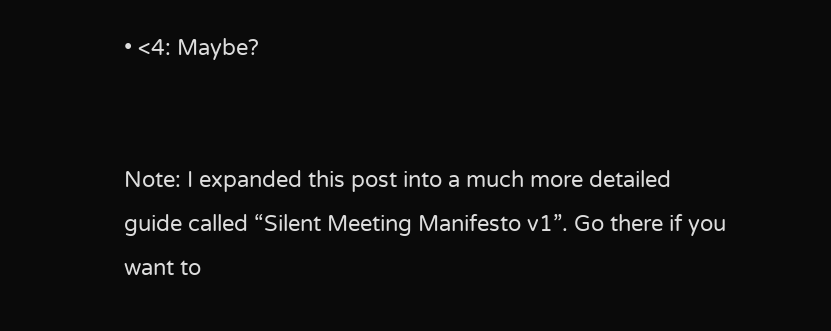• <4: Maybe?


Note: I expanded this post into a much more detailed guide called “Silent Meeting Manifesto v1”. Go there if you want to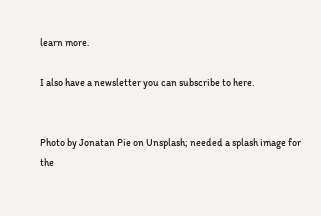learn more.

I also have a newsletter you can subscribe to here.


Photo by Jonatan Pie on Unsplash; needed a splash image for the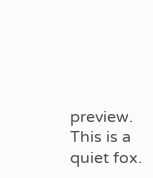preview. This is a quiet fox.